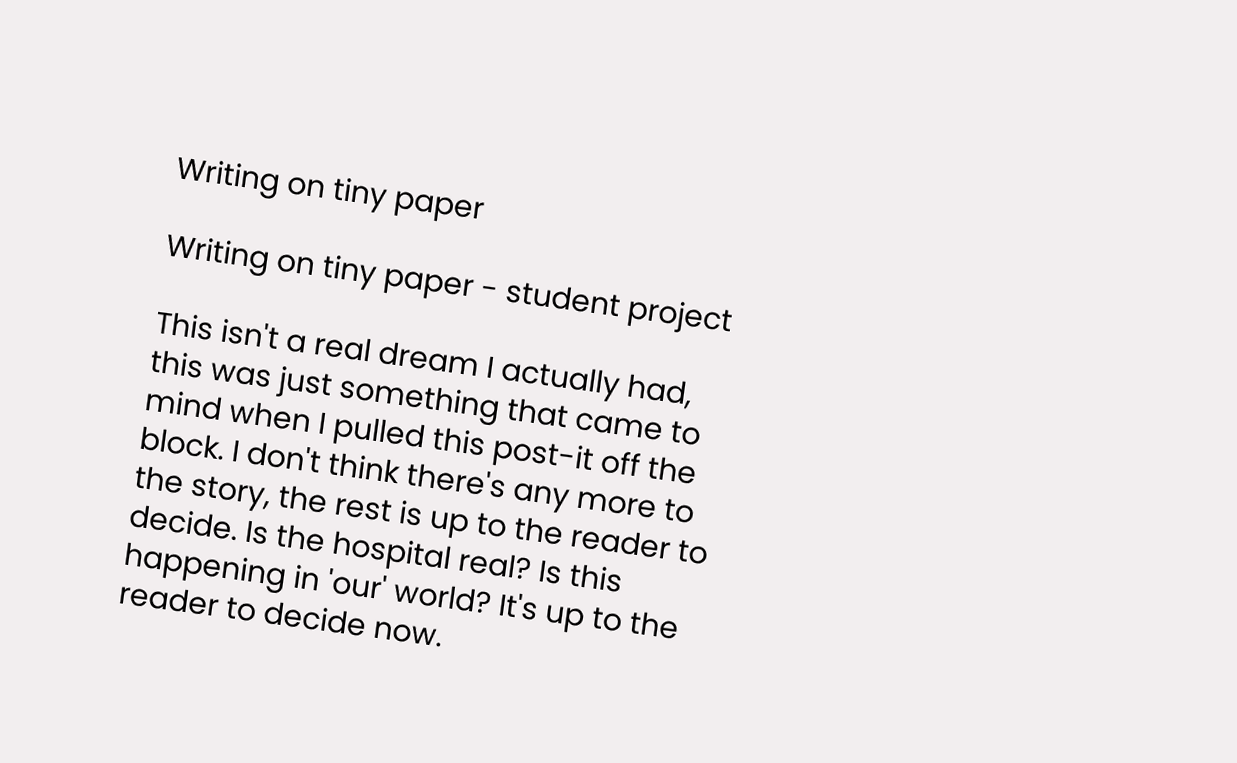Writing on tiny paper

Writing on tiny paper - student project

This isn't a real dream I actually had, this was just something that came to mind when I pulled this post-it off the block. I don't think there's any more to the story, the rest is up to the reader to decide. Is the hospital real? Is this happening in 'our' world? It's up to the reader to decide now.